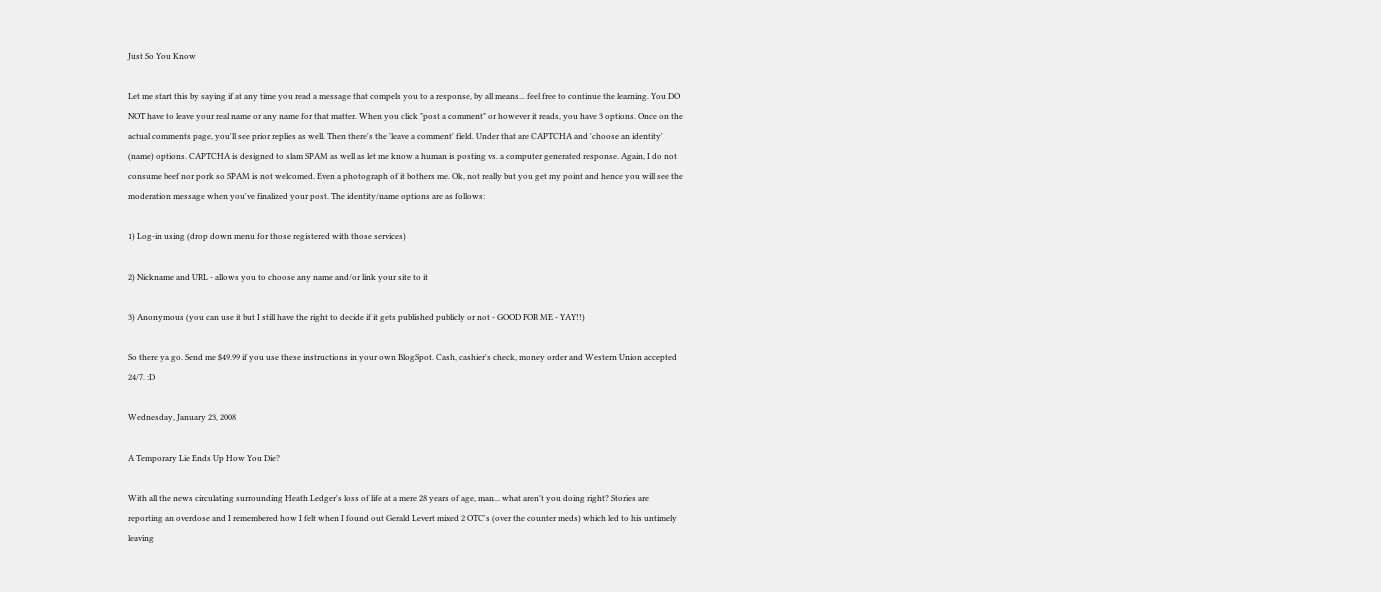Just So You Know

Let me start this by saying if at any time you read a message that compels you to a response, by all means... feel free to continue the learning. You DO NOT have to leave your real name or any name for that matter. When you click "post a comment" or however it reads, you have 3 options. Once on the actual comments page, you'll see prior replies as well. Then there's the 'leave a comment' field. Under that are CAPTCHA and 'choose an identity' (name) options. CAPTCHA is designed to slam SPAM as well as let me know a human is posting vs. a computer generated response. Again, I do not consume beef nor pork so SPAM is not welcomed. Even a photograph of it bothers me. Ok, not really but you get my point and hence you will see the moderation message when you've finalized your post. The identity/name options are as follows:

1) Log-in using (drop down menu for those registered with those services)

2) Nickname and URL - allows you to choose any name and/or link your site to it

3) Anonymous (you can use it but I still have the right to decide if it gets published publicly or not - GOOD FOR ME - YAY!!)

So there ya go. Send me $49.99 if you use these instructions in your own BlogSpot. Cash, cashier's check, money order and Western Union accepted 24/7. :D

Wednesday, January 23, 2008

A Temporary Lie Ends Up How You Die?

With all the news circulating surrounding Heath Ledger's loss of life at a mere 28 years of age, man... what aren't you doing right? Stories are reporting an overdose and I remembered how I felt when I found out Gerald Levert mixed 2 OTC's (over the counter meds) which led to his untimely leaving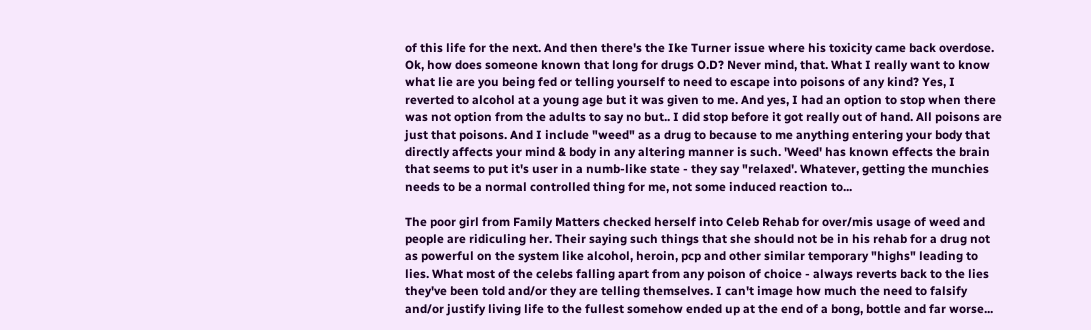of this life for the next. And then there's the Ike Turner issue where his toxicity came back overdose. Ok, how does someone known that long for drugs O.D? Never mind, that. What I really want to know what lie are you being fed or telling yourself to need to escape into poisons of any kind? Yes, I reverted to alcohol at a young age but it was given to me. And yes, I had an option to stop when there was not option from the adults to say no but.. I did stop before it got really out of hand. All poisons are just that poisons. And I include "weed" as a drug to because to me anything entering your body that directly affects your mind & body in any altering manner is such. 'Weed' has known effects the brain that seems to put it's user in a numb-like state - they say "relaxed'. Whatever, getting the munchies needs to be a normal controlled thing for me, not some induced reaction to...

The poor girl from Family Matters checked herself into Celeb Rehab for over/mis usage of weed and people are ridiculing her. Their saying such things that she should not be in his rehab for a drug not as powerful on the system like alcohol, heroin, pcp and other similar temporary "highs" leading to lies. What most of the celebs falling apart from any poison of choice - always reverts back to the lies they've been told and/or they are telling themselves. I can't image how much the need to falsify and/or justify living life to the fullest somehow ended up at the end of a bong, bottle and far worse...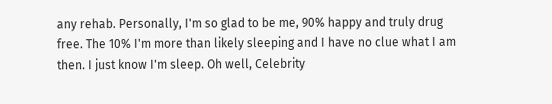any rehab. Personally, I'm so glad to be me, 90% happy and truly drug free. The 10% I'm more than likely sleeping and I have no clue what I am then. I just know I'm sleep. Oh well, Celebrity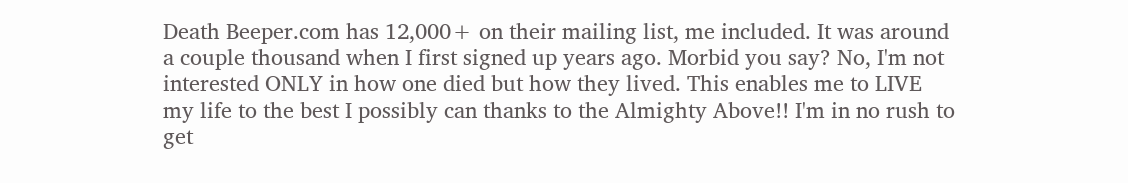Death Beeper.com has 12,000+ on their mailing list, me included. It was around a couple thousand when I first signed up years ago. Morbid you say? No, I'm not interested ONLY in how one died but how they lived. This enables me to LIVE my life to the best I possibly can thanks to the Almighty Above!! I'm in no rush to get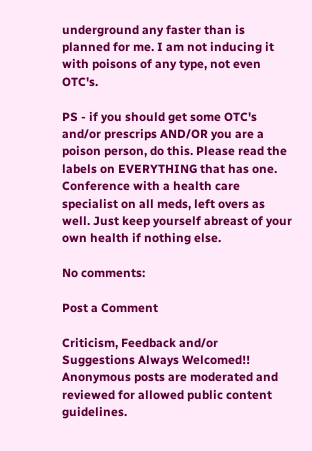underground any faster than is planned for me. I am not inducing it with poisons of any type, not even OTC's.

PS - if you should get some OTC's and/or prescrips AND/OR you are a poison person, do this. Please read the labels on EVERYTHING that has one. Conference with a health care specialist on all meds, left overs as well. Just keep yourself abreast of your own health if nothing else.

No comments:

Post a Comment

Criticism, Feedback and/or Suggestions Always Welcomed!! Anonymous posts are moderated and reviewed for allowed public content guidelines.